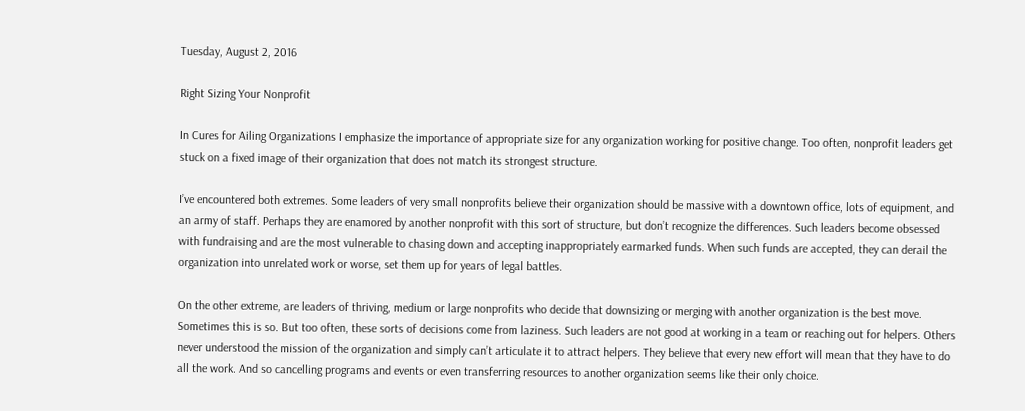Tuesday, August 2, 2016

Right Sizing Your Nonprofit

In Cures for Ailing Organizations I emphasize the importance of appropriate size for any organization working for positive change. Too often, nonprofit leaders get stuck on a fixed image of their organization that does not match its strongest structure.

I’ve encountered both extremes. Some leaders of very small nonprofits believe their organization should be massive with a downtown office, lots of equipment, and an army of staff. Perhaps they are enamored by another nonprofit with this sort of structure, but don’t recognize the differences. Such leaders become obsessed with fundraising and are the most vulnerable to chasing down and accepting inappropriately earmarked funds. When such funds are accepted, they can derail the organization into unrelated work or worse, set them up for years of legal battles.

On the other extreme, are leaders of thriving, medium or large nonprofits who decide that downsizing or merging with another organization is the best move. Sometimes this is so. But too often, these sorts of decisions come from laziness. Such leaders are not good at working in a team or reaching out for helpers. Others never understood the mission of the organization and simply can’t articulate it to attract helpers. They believe that every new effort will mean that they have to do all the work. And so cancelling programs and events or even transferring resources to another organization seems like their only choice.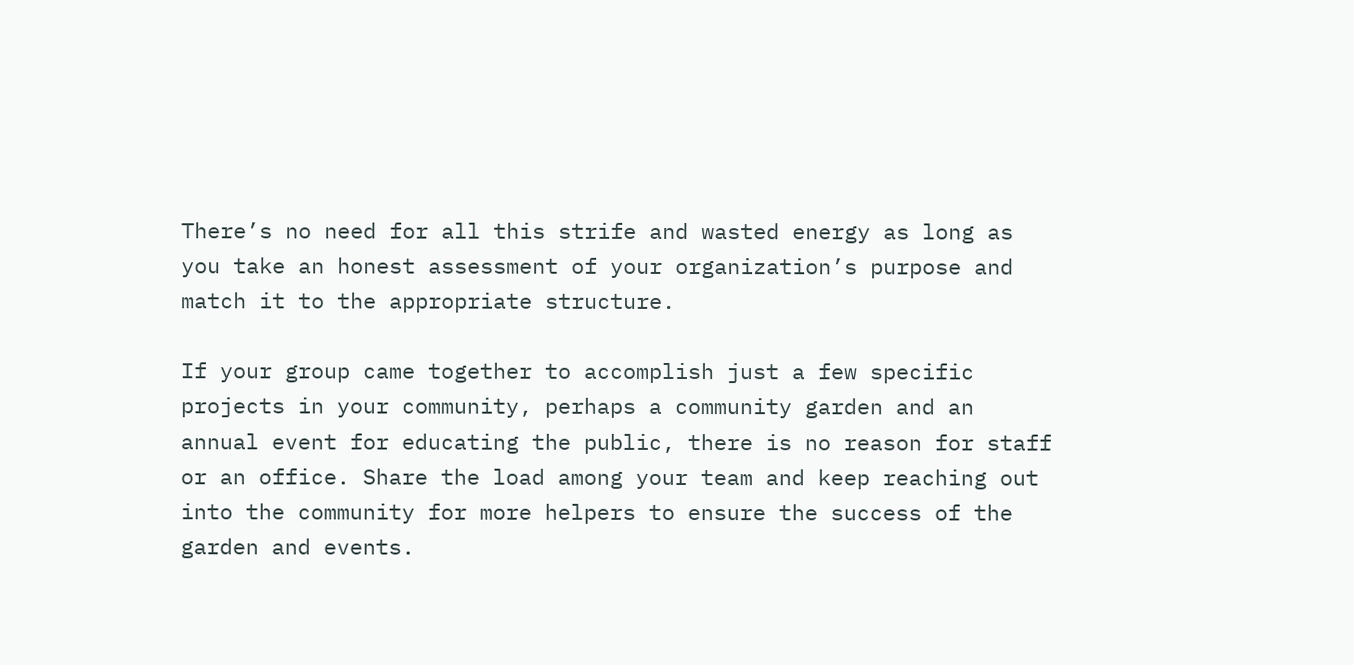There’s no need for all this strife and wasted energy as long as you take an honest assessment of your organization’s purpose and match it to the appropriate structure.

If your group came together to accomplish just a few specific projects in your community, perhaps a community garden and an annual event for educating the public, there is no reason for staff or an office. Share the load among your team and keep reaching out into the community for more helpers to ensure the success of the garden and events.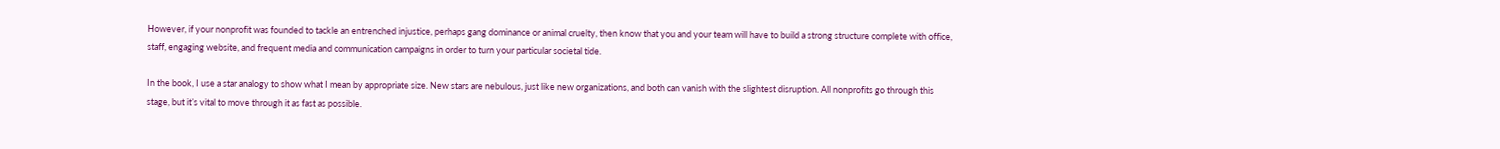However, if your nonprofit was founded to tackle an entrenched injustice, perhaps gang dominance or animal cruelty, then know that you and your team will have to build a strong structure complete with office, staff, engaging website, and frequent media and communication campaigns in order to turn your particular societal tide.

In the book, I use a star analogy to show what I mean by appropriate size. New stars are nebulous, just like new organizations, and both can vanish with the slightest disruption. All nonprofits go through this stage, but it’s vital to move through it as fast as possible.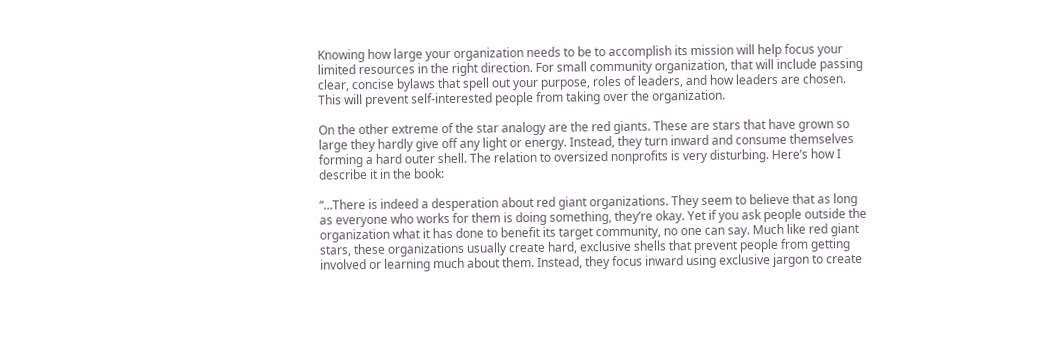Knowing how large your organization needs to be to accomplish its mission will help focus your limited resources in the right direction. For small community organization, that will include passing clear, concise bylaws that spell out your purpose, roles of leaders, and how leaders are chosen. This will prevent self-interested people from taking over the organization.

On the other extreme of the star analogy are the red giants. These are stars that have grown so large they hardly give off any light or energy. Instead, they turn inward and consume themselves forming a hard outer shell. The relation to oversized nonprofits is very disturbing. Here’s how I describe it in the book:

“…There is indeed a desperation about red giant organizations. They seem to believe that as long as everyone who works for them is doing something, they’re okay. Yet if you ask people outside the organization what it has done to benefit its target community, no one can say. Much like red giant stars, these organizations usually create hard, exclusive shells that prevent people from getting involved or learning much about them. Instead, they focus inward using exclusive jargon to create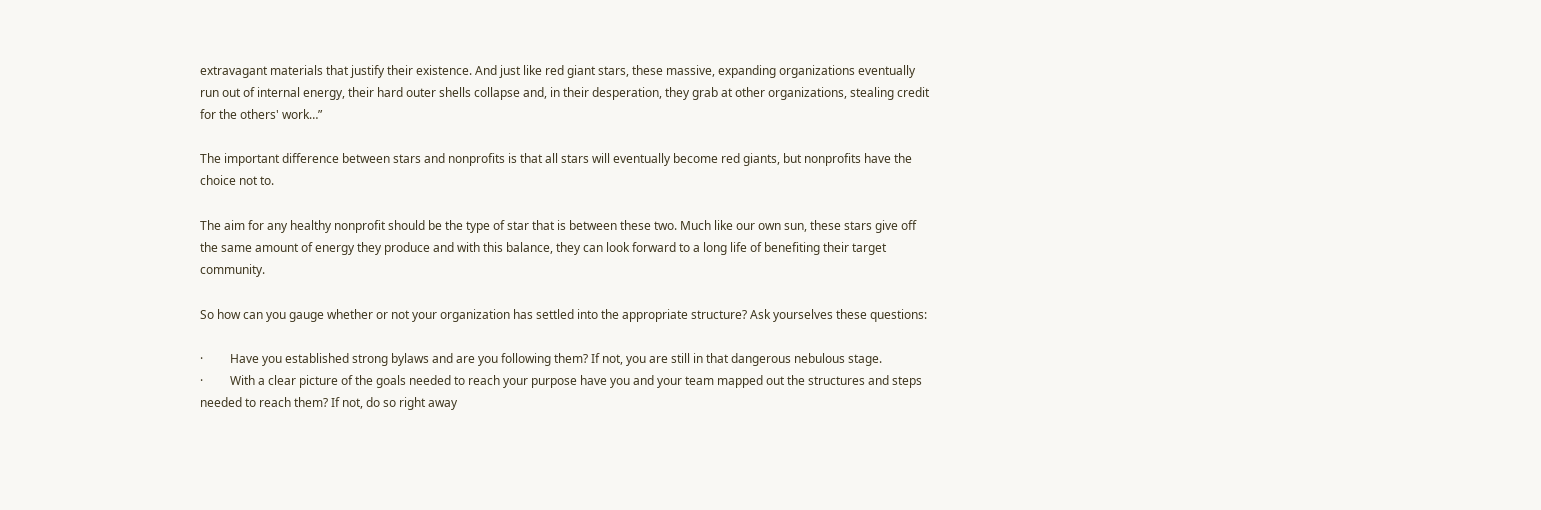extravagant materials that justify their existence. And just like red giant stars, these massive, expanding organizations eventually run out of internal energy, their hard outer shells collapse and, in their desperation, they grab at other organizations, stealing credit for the others' work…”

The important difference between stars and nonprofits is that all stars will eventually become red giants, but nonprofits have the choice not to.

The aim for any healthy nonprofit should be the type of star that is between these two. Much like our own sun, these stars give off the same amount of energy they produce and with this balance, they can look forward to a long life of benefiting their target community.

So how can you gauge whether or not your organization has settled into the appropriate structure? Ask yourselves these questions:

·         Have you established strong bylaws and are you following them? If not, you are still in that dangerous nebulous stage.
·         With a clear picture of the goals needed to reach your purpose have you and your team mapped out the structures and steps needed to reach them? If not, do so right away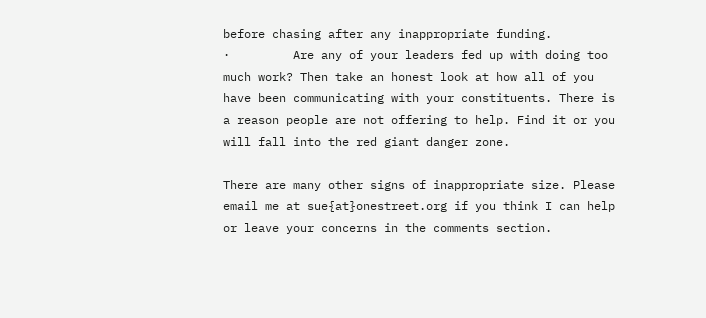before chasing after any inappropriate funding.
·         Are any of your leaders fed up with doing too much work? Then take an honest look at how all of you have been communicating with your constituents. There is a reason people are not offering to help. Find it or you will fall into the red giant danger zone.

There are many other signs of inappropriate size. Please email me at sue{at}onestreet.org if you think I can help or leave your concerns in the comments section.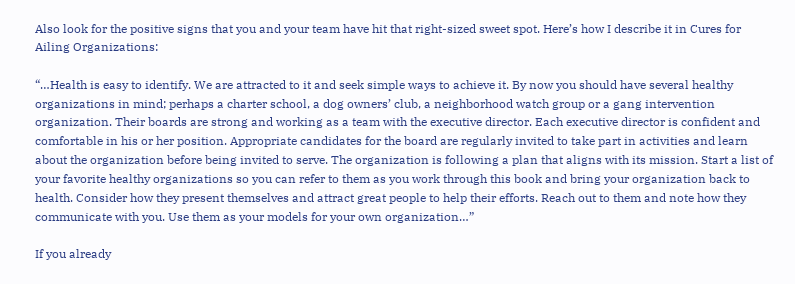Also look for the positive signs that you and your team have hit that right-sized sweet spot. Here’s how I describe it in Cures for Ailing Organizations:

“…Health is easy to identify. We are attracted to it and seek simple ways to achieve it. By now you should have several healthy organizations in mind; perhaps a charter school, a dog owners’ club, a neighborhood watch group or a gang intervention organization. Their boards are strong and working as a team with the executive director. Each executive director is confident and comfortable in his or her position. Appropriate candidates for the board are regularly invited to take part in activities and learn about the organization before being invited to serve. The organization is following a plan that aligns with its mission. Start a list of your favorite healthy organizations so you can refer to them as you work through this book and bring your organization back to health. Consider how they present themselves and attract great people to help their efforts. Reach out to them and note how they communicate with you. Use them as your models for your own organization…”

If you already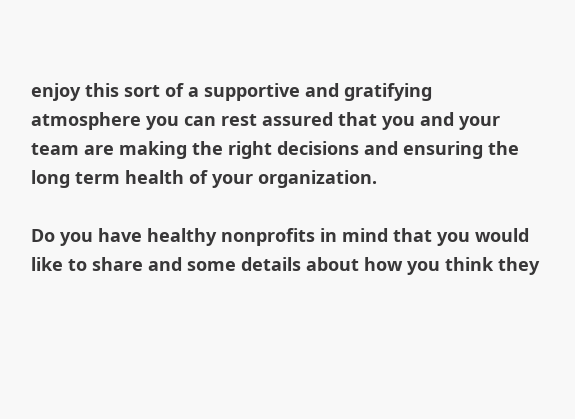enjoy this sort of a supportive and gratifying atmosphere you can rest assured that you and your team are making the right decisions and ensuring the long term health of your organization.

Do you have healthy nonprofits in mind that you would like to share and some details about how you think they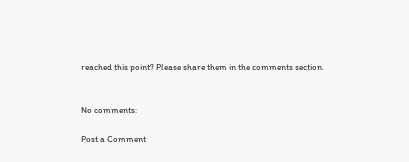reached this point? Please share them in the comments section.


No comments:

Post a Comment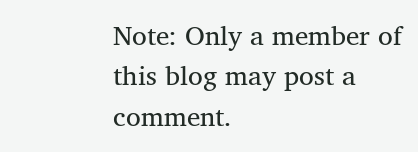Note: Only a member of this blog may post a comment.